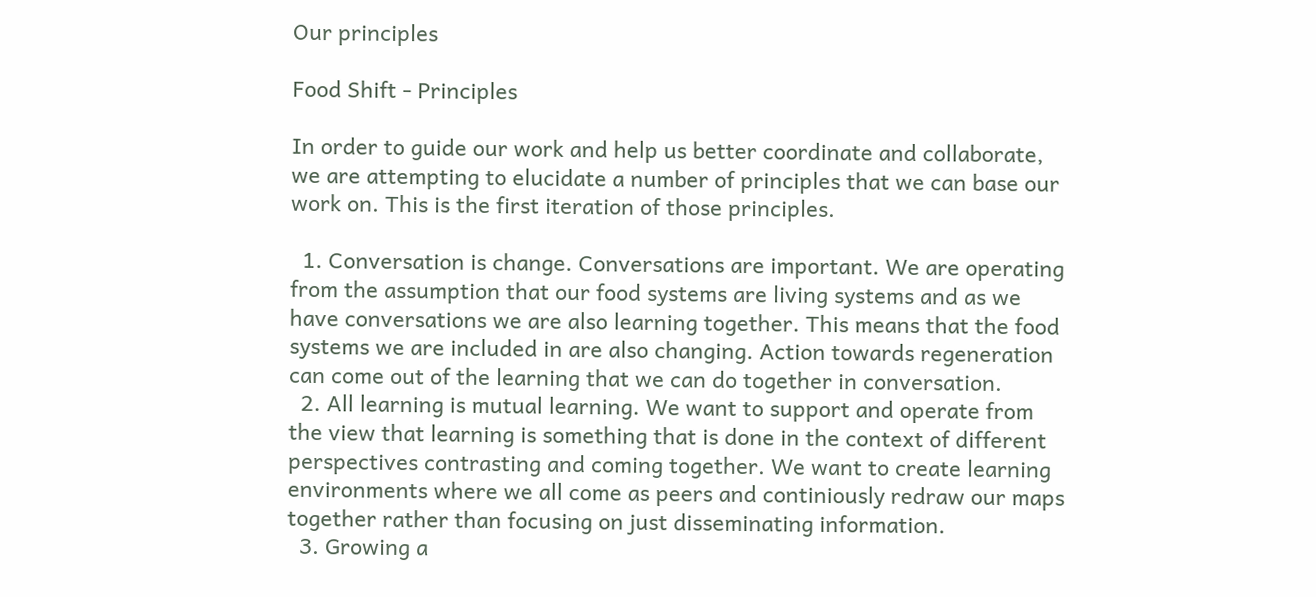Our principles

Food Shift - Principles

In order to guide our work and help us better coordinate and collaborate, we are attempting to elucidate a number of principles that we can base our work on. This is the first iteration of those principles.

  1. Conversation is change. Conversations are important. We are operating from the assumption that our food systems are living systems and as we have conversations we are also learning together. This means that the food systems we are included in are also changing. Action towards regeneration can come out of the learning that we can do together in conversation.
  2. All learning is mutual learning. We want to support and operate from the view that learning is something that is done in the context of different perspectives contrasting and coming together. We want to create learning environments where we all come as peers and continiously redraw our maps together rather than focusing on just disseminating information.
  3. Growing a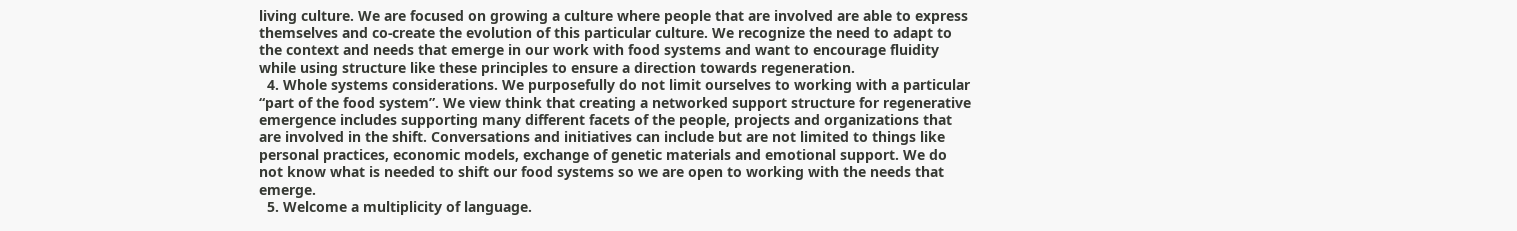living culture. We are focused on growing a culture where people that are involved are able to express themselves and co-create the evolution of this particular culture. We recognize the need to adapt to the context and needs that emerge in our work with food systems and want to encourage fluidity while using structure like these principles to ensure a direction towards regeneration.
  4. Whole systems considerations. We purposefully do not limit ourselves to working with a particular “part of the food system”. We view think that creating a networked support structure for regenerative emergence includes supporting many different facets of the people, projects and organizations that are involved in the shift. Conversations and initiatives can include but are not limited to things like personal practices, economic models, exchange of genetic materials and emotional support. We do not know what is needed to shift our food systems so we are open to working with the needs that emerge.
  5. Welcome a multiplicity of language.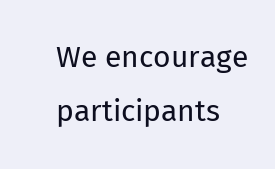We encourage participants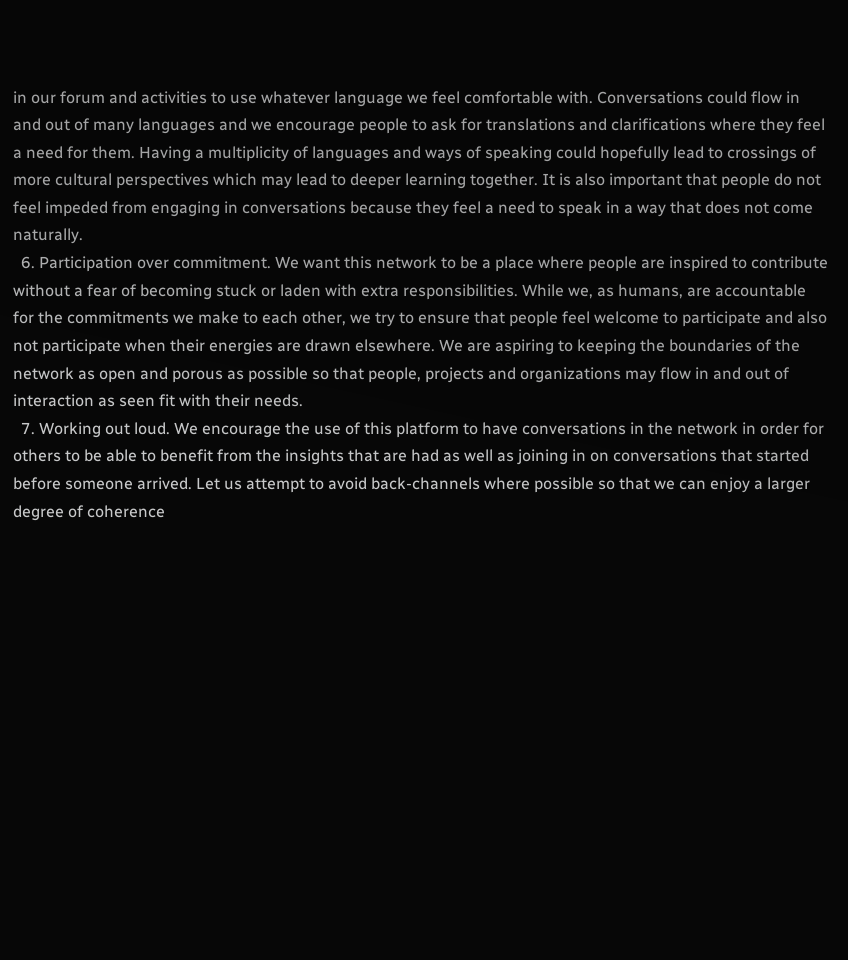in our forum and activities to use whatever language we feel comfortable with. Conversations could flow in and out of many languages and we encourage people to ask for translations and clarifications where they feel a need for them. Having a multiplicity of languages and ways of speaking could hopefully lead to crossings of more cultural perspectives which may lead to deeper learning together. It is also important that people do not feel impeded from engaging in conversations because they feel a need to speak in a way that does not come naturally.
  6. Participation over commitment. We want this network to be a place where people are inspired to contribute without a fear of becoming stuck or laden with extra responsibilities. While we, as humans, are accountable for the commitments we make to each other, we try to ensure that people feel welcome to participate and also not participate when their energies are drawn elsewhere. We are aspiring to keeping the boundaries of the network as open and porous as possible so that people, projects and organizations may flow in and out of interaction as seen fit with their needs.
  7. Working out loud. We encourage the use of this platform to have conversations in the network in order for others to be able to benefit from the insights that are had as well as joining in on conversations that started before someone arrived. Let us attempt to avoid back-channels where possible so that we can enjoy a larger degree of coherence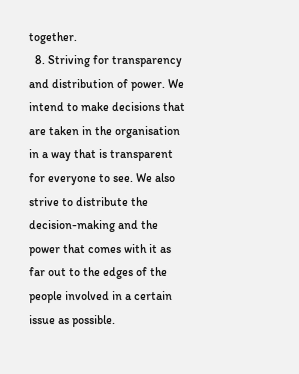together.
  8. Striving for transparency and distribution of power. We intend to make decisions that are taken in the organisation in a way that is transparent for everyone to see. We also strive to distribute the decision-making and the power that comes with it as far out to the edges of the people involved in a certain issue as possible.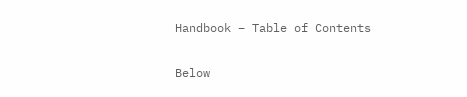Handbook – Table of Contents

Below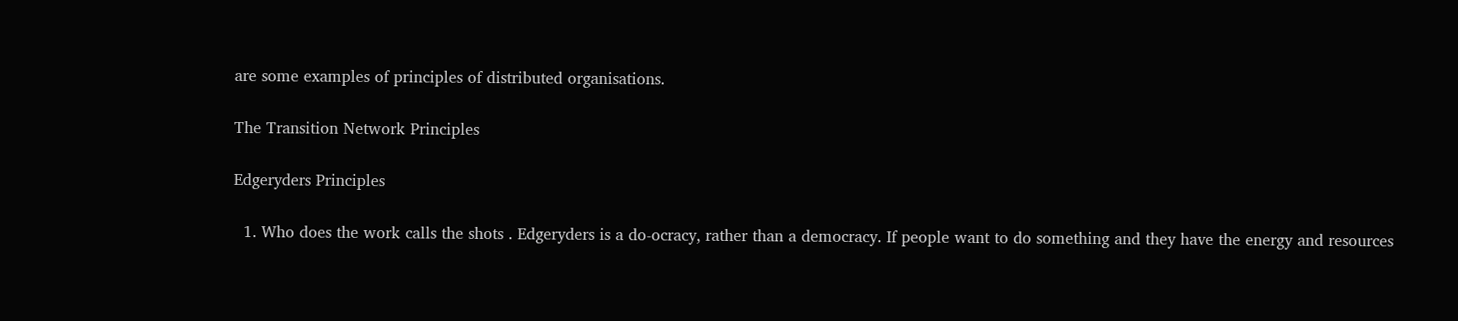are some examples of principles of distributed organisations.

The Transition Network Principles

Edgeryders Principles

  1. Who does the work calls the shots . Edgeryders is a do-ocracy, rather than a democracy. If people want to do something and they have the energy and resources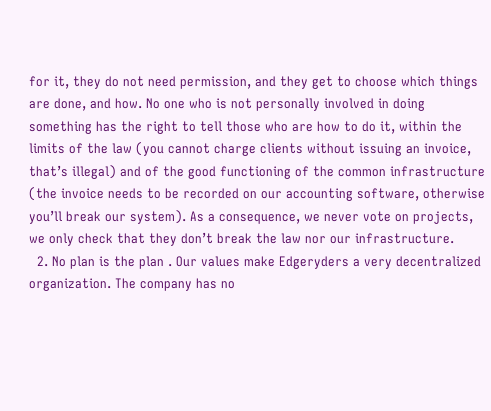for it, they do not need permission, and they get to choose which things are done, and how. No one who is not personally involved in doing something has the right to tell those who are how to do it, within the limits of the law (you cannot charge clients without issuing an invoice, that’s illegal) and of the good functioning of the common infrastructure (the invoice needs to be recorded on our accounting software, otherwise you’ll break our system). As a consequence, we never vote on projects, we only check that they don’t break the law nor our infrastructure.
  2. No plan is the plan . Our values make Edgeryders a very decentralized organization. The company has no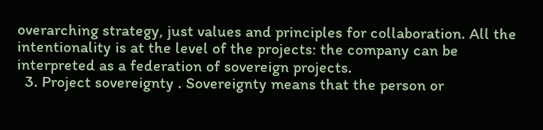overarching strategy, just values and principles for collaboration. All the intentionality is at the level of the projects: the company can be interpreted as a federation of sovereign projects.
  3. Project sovereignty . Sovereignty means that the person or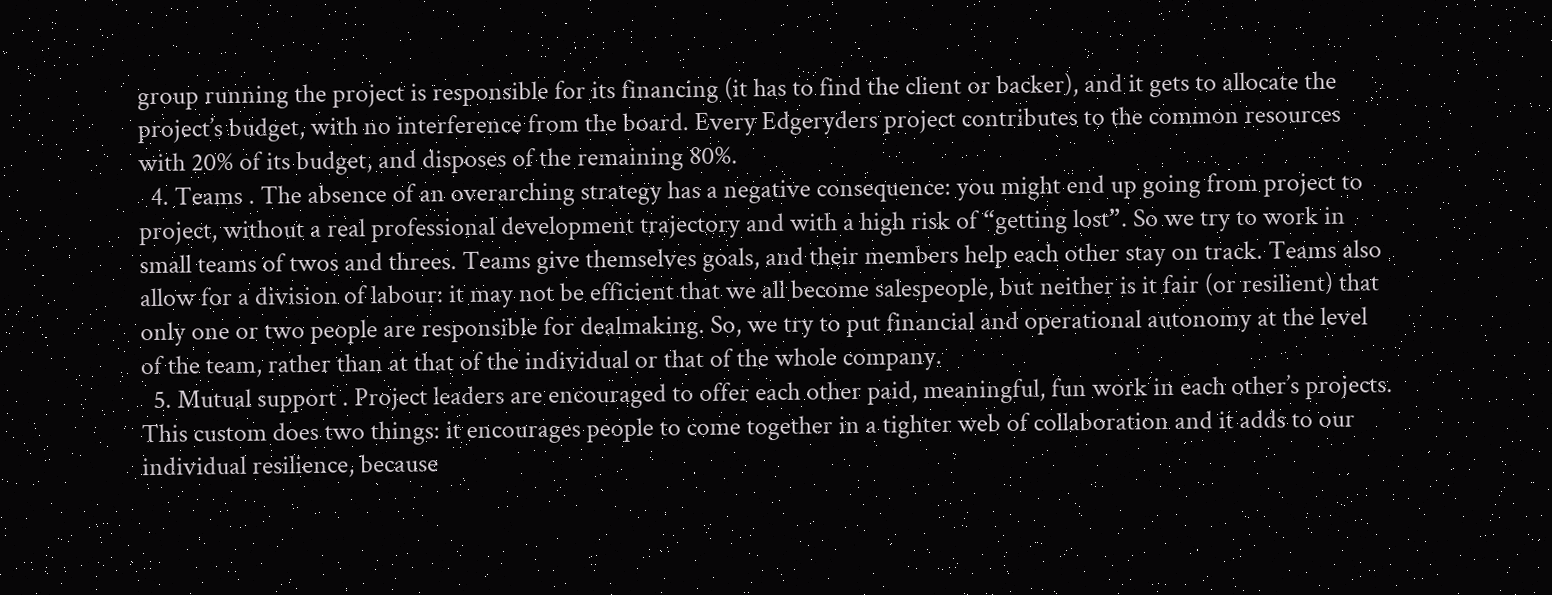group running the project is responsible for its financing (it has to find the client or backer), and it gets to allocate the project’s budget, with no interference from the board. Every Edgeryders project contributes to the common resources with 20% of its budget, and disposes of the remaining 80%.
  4. Teams . The absence of an overarching strategy has a negative consequence: you might end up going from project to project, without a real professional development trajectory and with a high risk of “getting lost”. So we try to work in small teams of twos and threes. Teams give themselves goals, and their members help each other stay on track. Teams also allow for a division of labour: it may not be efficient that we all become salespeople, but neither is it fair (or resilient) that only one or two people are responsible for dealmaking. So, we try to put financial and operational autonomy at the level of the team, rather than at that of the individual or that of the whole company.
  5. Mutual support . Project leaders are encouraged to offer each other paid, meaningful, fun work in each other’s projects. This custom does two things: it encourages people to come together in a tighter web of collaboration and it adds to our individual resilience, because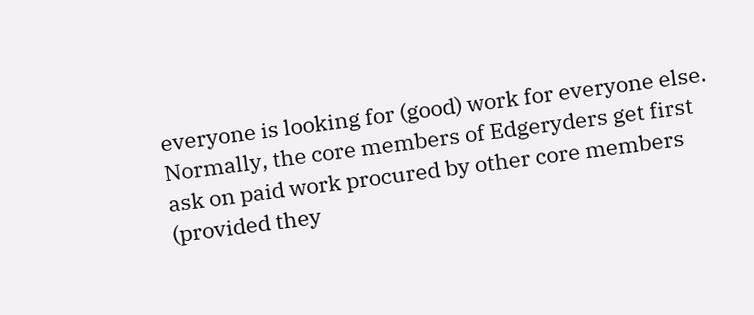everyone is looking for (good) work for everyone else. Normally, the core members of Edgeryders get first ask on paid work procured by other core members (provided they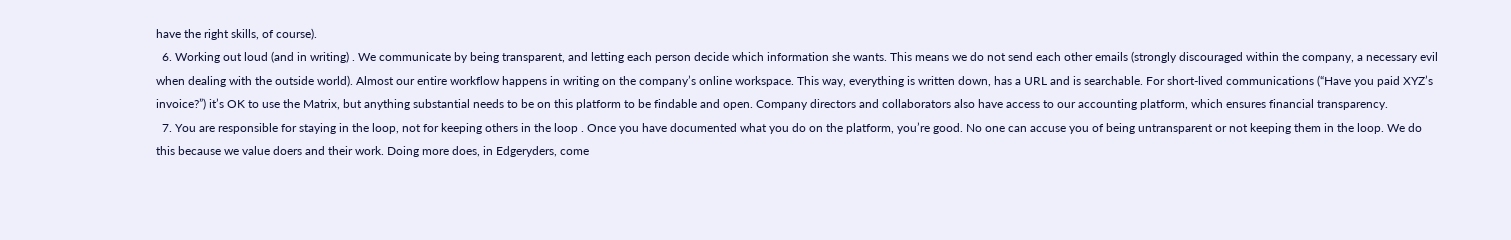have the right skills, of course).
  6. Working out loud (and in writing) . We communicate by being transparent, and letting each person decide which information she wants. This means we do not send each other emails (strongly discouraged within the company, a necessary evil when dealing with the outside world). Almost our entire workflow happens in writing on the company’s online workspace. This way, everything is written down, has a URL and is searchable. For short-lived communications (“Have you paid XYZ’s invoice?”) it’s OK to use the Matrix, but anything substantial needs to be on this platform to be findable and open. Company directors and collaborators also have access to our accounting platform, which ensures financial transparency.
  7. You are responsible for staying in the loop, not for keeping others in the loop . Once you have documented what you do on the platform, you’re good. No one can accuse you of being untransparent or not keeping them in the loop. We do this because we value doers and their work. Doing more does, in Edgeryders, come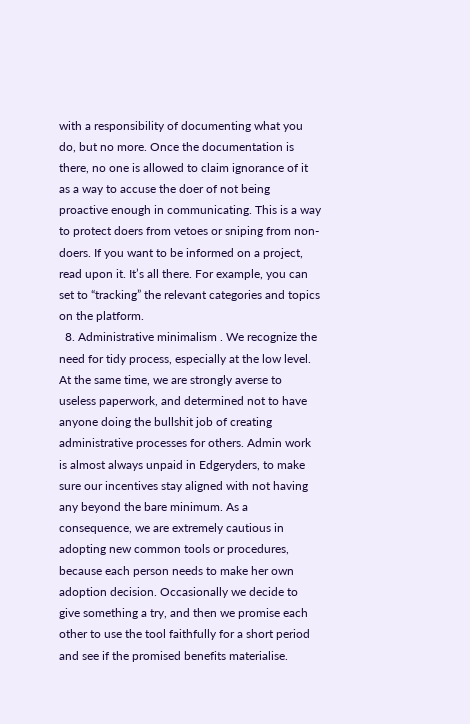with a responsibility of documenting what you do, but no more. Once the documentation is there, no one is allowed to claim ignorance of it as a way to accuse the doer of not being proactive enough in communicating. This is a way to protect doers from vetoes or sniping from non-doers. If you want to be informed on a project, read upon it. It’s all there. For example, you can set to “tracking” the relevant categories and topics on the platform.
  8. Administrative minimalism . We recognize the need for tidy process, especially at the low level. At the same time, we are strongly averse to useless paperwork, and determined not to have anyone doing the bullshit job of creating administrative processes for others. Admin work is almost always unpaid in Edgeryders, to make sure our incentives stay aligned with not having any beyond the bare minimum. As a consequence, we are extremely cautious in adopting new common tools or procedures, because each person needs to make her own adoption decision. Occasionally we decide to give something a try, and then we promise each other to use the tool faithfully for a short period and see if the promised benefits materialise.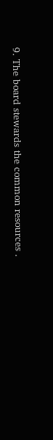9. The board stewards the common resources .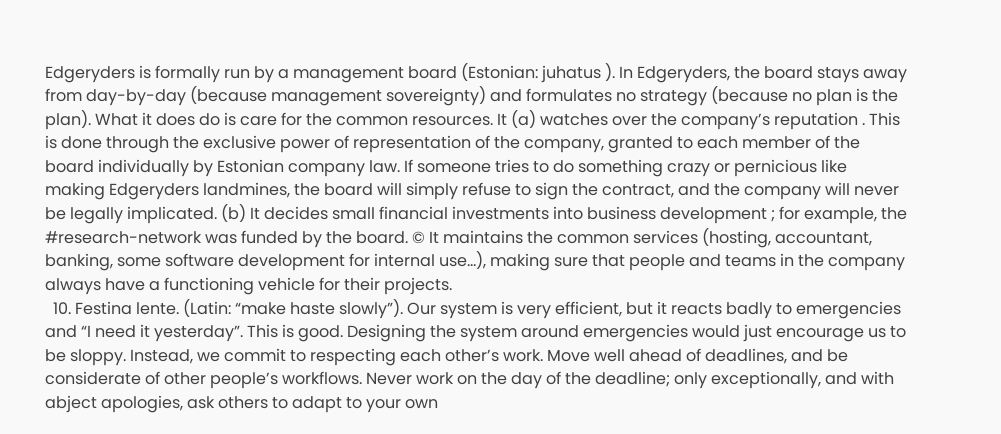Edgeryders is formally run by a management board (Estonian: juhatus ). In Edgeryders, the board stays away from day-by-day (because management sovereignty) and formulates no strategy (because no plan is the plan). What it does do is care for the common resources. It (a) watches over the company’s reputation . This is done through the exclusive power of representation of the company, granted to each member of the board individually by Estonian company law. If someone tries to do something crazy or pernicious like making Edgeryders landmines, the board will simply refuse to sign the contract, and the company will never be legally implicated. (b) It decides small financial investments into business development ; for example, the #research-network was funded by the board. © It maintains the common services (hosting, accountant, banking, some software development for internal use…), making sure that people and teams in the company always have a functioning vehicle for their projects.
  10. Festina lente. (Latin: “make haste slowly”). Our system is very efficient, but it reacts badly to emergencies and “I need it yesterday”. This is good. Designing the system around emergencies would just encourage us to be sloppy. Instead, we commit to respecting each other’s work. Move well ahead of deadlines, and be considerate of other people’s workflows. Never work on the day of the deadline; only exceptionally, and with abject apologies, ask others to adapt to your own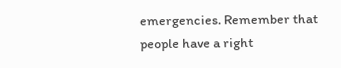emergencies. Remember that people have a right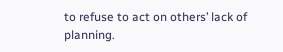to refuse to act on others’ lack of planning.